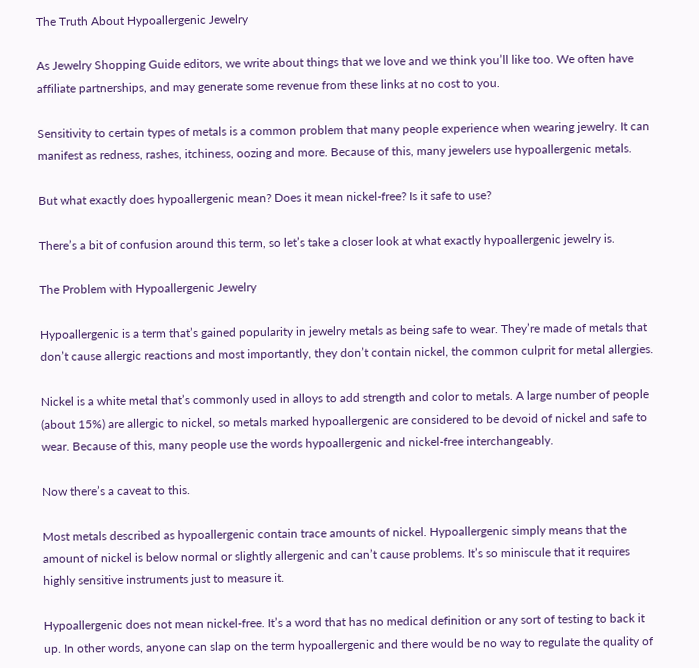The Truth About Hypoallergenic Jewelry

As Jewelry Shopping Guide editors, we write about things that we love and we think you’ll like too. We often have affiliate partnerships, and may generate some revenue from these links at no cost to you.

Sensitivity to certain types of metals is a common problem that many people experience when wearing jewelry. It can manifest as redness, rashes, itchiness, oozing and more. Because of this, many jewelers use hypoallergenic metals.

But what exactly does hypoallergenic mean? Does it mean nickel-free? Is it safe to use?

There’s a bit of confusion around this term, so let’s take a closer look at what exactly hypoallergenic jewelry is.

The Problem with Hypoallergenic Jewelry

Hypoallergenic is a term that’s gained popularity in jewelry metals as being safe to wear. They’re made of metals that don’t cause allergic reactions and most importantly, they don’t contain nickel, the common culprit for metal allergies.

Nickel is a white metal that’s commonly used in alloys to add strength and color to metals. A large number of people (about 15%) are allergic to nickel, so metals marked hypoallergenic are considered to be devoid of nickel and safe to wear. Because of this, many people use the words hypoallergenic and nickel-free interchangeably.

Now there’s a caveat to this.

Most metals described as hypoallergenic contain trace amounts of nickel. Hypoallergenic simply means that the amount of nickel is below normal or slightly allergenic and can’t cause problems. It’s so miniscule that it requires highly sensitive instruments just to measure it.

Hypoallergenic does not mean nickel-free. It’s a word that has no medical definition or any sort of testing to back it up. In other words, anyone can slap on the term hypoallergenic and there would be no way to regulate the quality of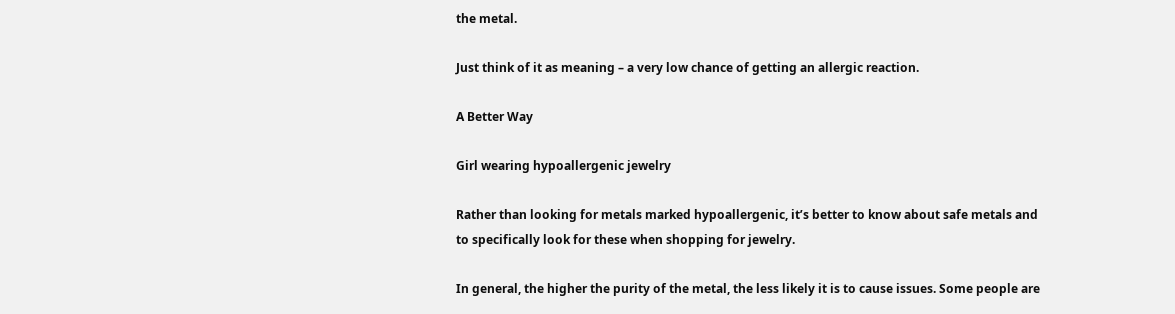the metal.

Just think of it as meaning – a very low chance of getting an allergic reaction.

A Better Way

Girl wearing hypoallergenic jewelry

Rather than looking for metals marked hypoallergenic, it’s better to know about safe metals and to specifically look for these when shopping for jewelry.

In general, the higher the purity of the metal, the less likely it is to cause issues. Some people are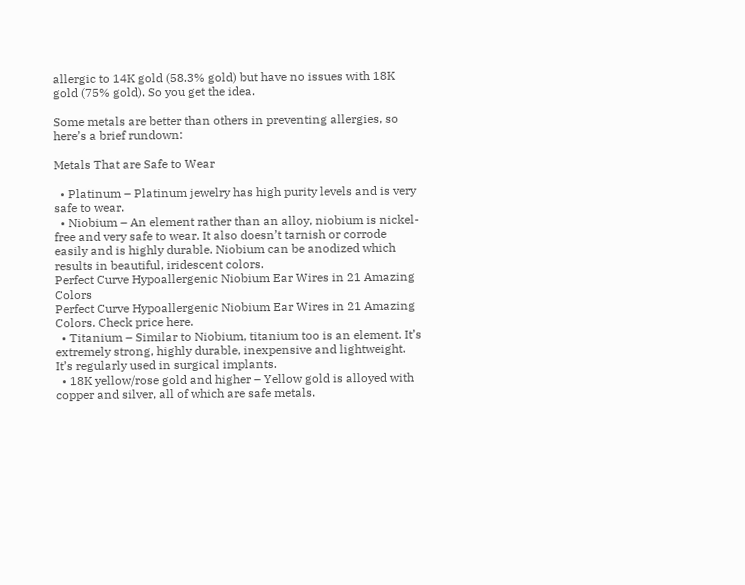allergic to 14K gold (58.3% gold) but have no issues with 18K gold (75% gold). So you get the idea.

Some metals are better than others in preventing allergies, so here’s a brief rundown:

Metals That are Safe to Wear

  • Platinum – Platinum jewelry has high purity levels and is very safe to wear.
  • Niobium – An element rather than an alloy, niobium is nickel-free and very safe to wear. It also doesn’t tarnish or corrode easily and is highly durable. Niobium can be anodized which results in beautiful, iridescent colors.
Perfect Curve Hypoallergenic Niobium Ear Wires in 21 Amazing Colors
Perfect Curve Hypoallergenic Niobium Ear Wires in 21 Amazing Colors. Check price here.
  • Titanium – Similar to Niobium, titanium too is an element. It’s extremely strong, highly durable, inexpensive and lightweight. It’s regularly used in surgical implants.
  • 18K yellow/rose gold and higher – Yellow gold is alloyed with copper and silver, all of which are safe metals.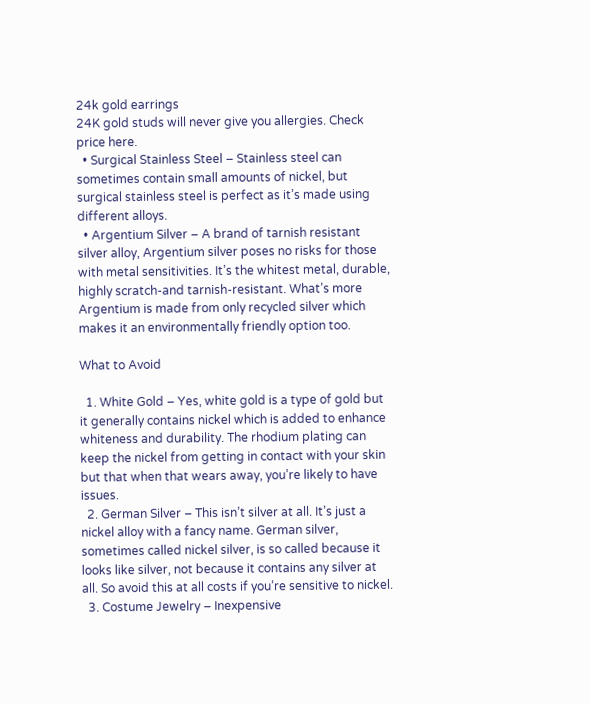24k gold earrings
24K gold studs will never give you allergies. Check price here.
  • Surgical Stainless Steel – Stainless steel can sometimes contain small amounts of nickel, but surgical stainless steel is perfect as it’s made using different alloys.
  • Argentium Silver – A brand of tarnish resistant silver alloy, Argentium silver poses no risks for those with metal sensitivities. It’s the whitest metal, durable, highly scratch-and tarnish-resistant. What’s more Argentium is made from only recycled silver which makes it an environmentally friendly option too.

What to Avoid

  1. White Gold – Yes, white gold is a type of gold but it generally contains nickel which is added to enhance whiteness and durability. The rhodium plating can keep the nickel from getting in contact with your skin but that when that wears away, you’re likely to have issues.
  2. German Silver – This isn’t silver at all. It’s just a nickel alloy with a fancy name. German silver, sometimes called nickel silver, is so called because it looks like silver, not because it contains any silver at all. So avoid this at all costs if you’re sensitive to nickel.
  3. Costume Jewelry – Inexpensive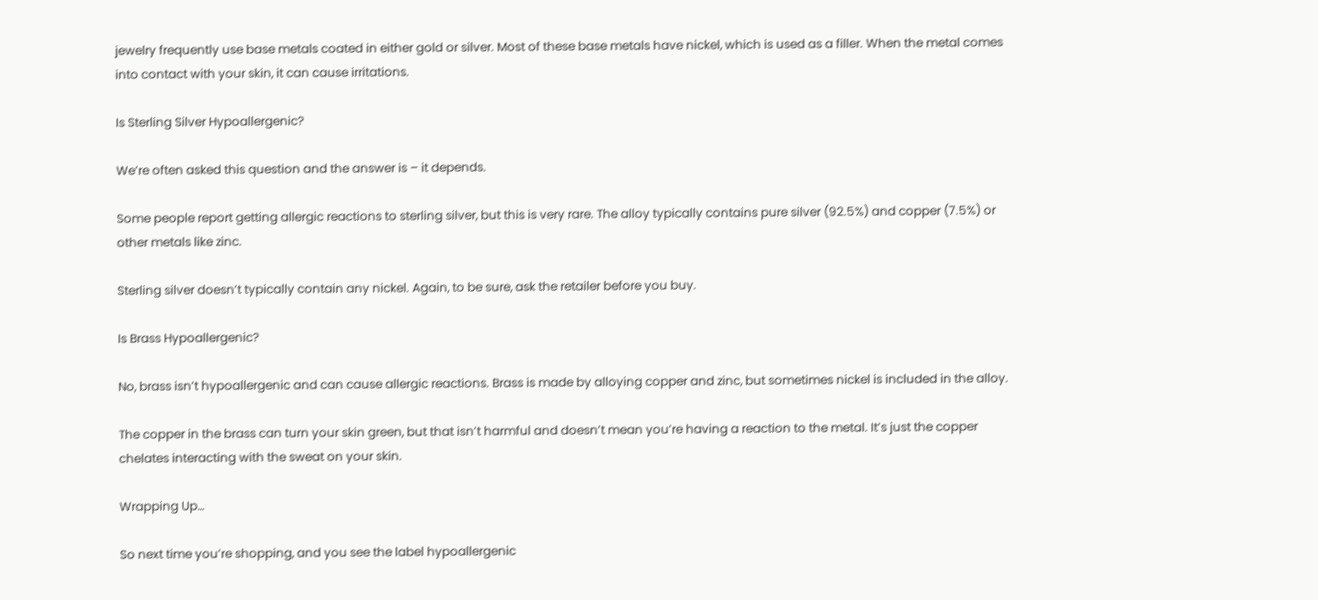jewelry frequently use base metals coated in either gold or silver. Most of these base metals have nickel, which is used as a filler. When the metal comes into contact with your skin, it can cause irritations.

Is Sterling Silver Hypoallergenic?

We’re often asked this question and the answer is – it depends.

Some people report getting allergic reactions to sterling silver, but this is very rare. The alloy typically contains pure silver (92.5%) and copper (7.5%) or other metals like zinc.

Sterling silver doesn’t typically contain any nickel. Again, to be sure, ask the retailer before you buy.

Is Brass Hypoallergenic?

No, brass isn’t hypoallergenic and can cause allergic reactions. Brass is made by alloying copper and zinc, but sometimes nickel is included in the alloy.

The copper in the brass can turn your skin green, but that isn’t harmful and doesn’t mean you’re having a reaction to the metal. It’s just the copper chelates interacting with the sweat on your skin.

Wrapping Up…

So next time you’re shopping, and you see the label hypoallergenic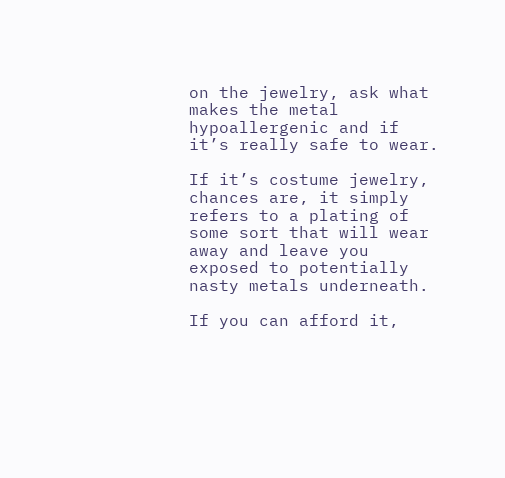on the jewelry, ask what makes the metal hypoallergenic and if it’s really safe to wear.

If it’s costume jewelry, chances are, it simply refers to a plating of some sort that will wear away and leave you exposed to potentially nasty metals underneath.

If you can afford it,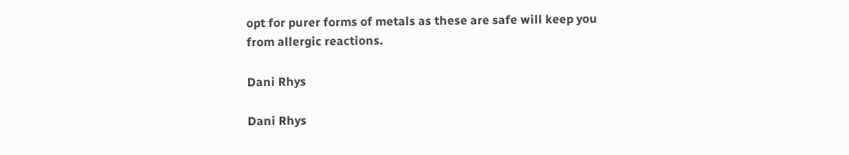opt for purer forms of metals as these are safe will keep you from allergic reactions.

Dani Rhys

Dani Rhys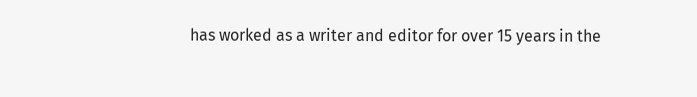has worked as a writer and editor for over 15 years in the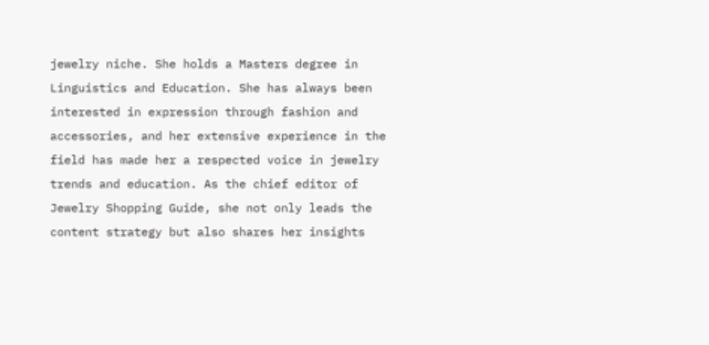jewelry niche. She holds a Masters degree in Linguistics and Education. She has always been interested in expression through fashion and accessories, and her extensive experience in the field has made her a respected voice in jewelry trends and education. As the chief editor of Jewelry Shopping Guide, she not only leads the content strategy but also shares her insights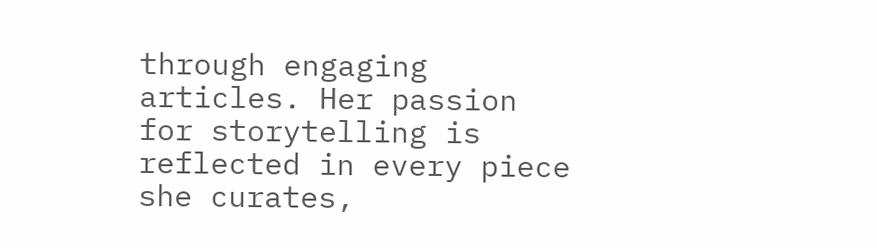through engaging articles. Her passion for storytelling is reflected in every piece she curates,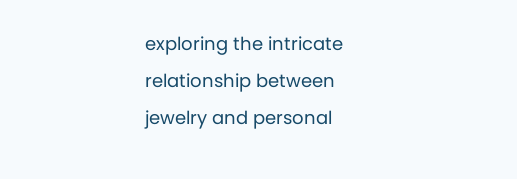exploring the intricate relationship between jewelry and personal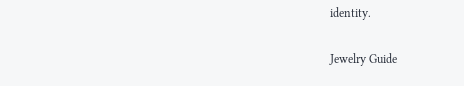identity.

Jewelry Guide